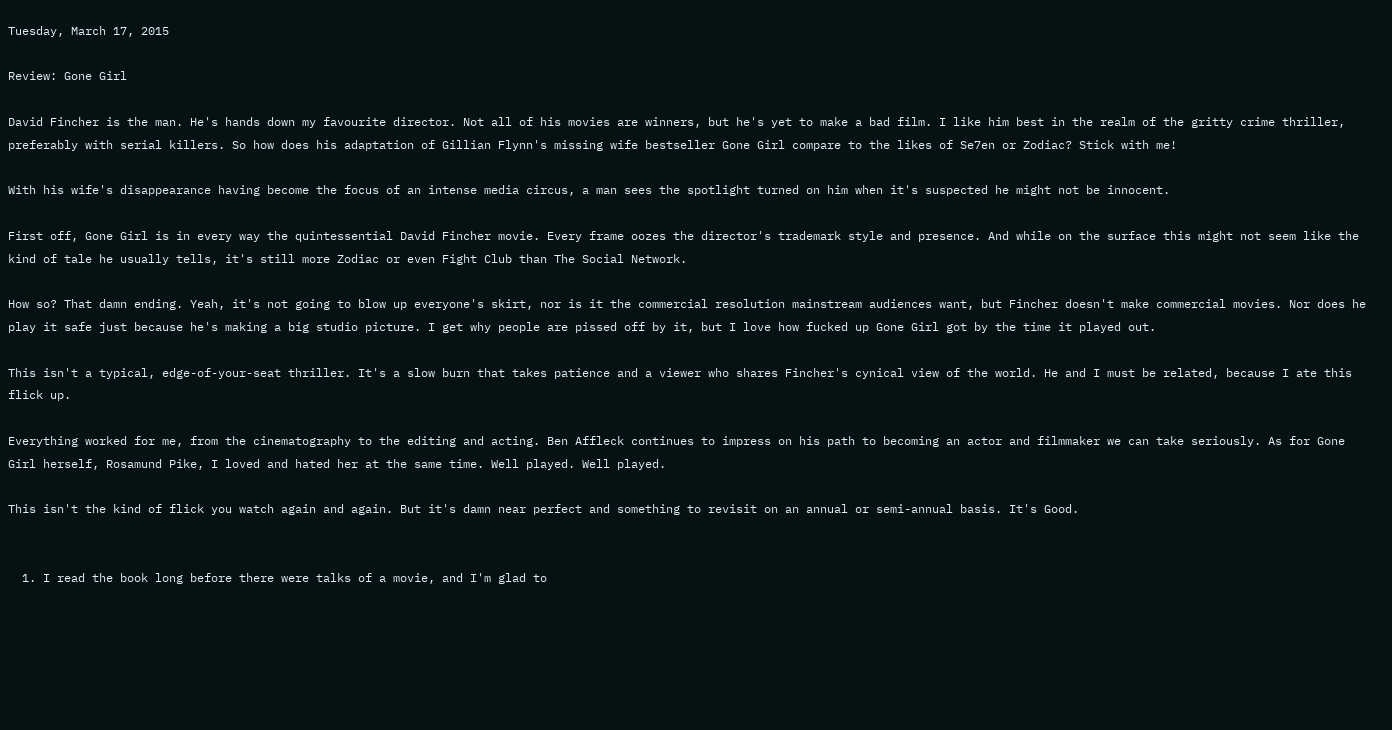Tuesday, March 17, 2015

Review: Gone Girl

David Fincher is the man. He's hands down my favourite director. Not all of his movies are winners, but he's yet to make a bad film. I like him best in the realm of the gritty crime thriller, preferably with serial killers. So how does his adaptation of Gillian Flynn's missing wife bestseller Gone Girl compare to the likes of Se7en or Zodiac? Stick with me!

With his wife's disappearance having become the focus of an intense media circus, a man sees the spotlight turned on him when it's suspected he might not be innocent.

First off, Gone Girl is in every way the quintessential David Fincher movie. Every frame oozes the director's trademark style and presence. And while on the surface this might not seem like the kind of tale he usually tells, it's still more Zodiac or even Fight Club than The Social Network.

How so? That damn ending. Yeah, it's not going to blow up everyone's skirt, nor is it the commercial resolution mainstream audiences want, but Fincher doesn't make commercial movies. Nor does he play it safe just because he's making a big studio picture. I get why people are pissed off by it, but I love how fucked up Gone Girl got by the time it played out.

This isn't a typical, edge-of-your-seat thriller. It's a slow burn that takes patience and a viewer who shares Fincher's cynical view of the world. He and I must be related, because I ate this flick up.

Everything worked for me, from the cinematography to the editing and acting. Ben Affleck continues to impress on his path to becoming an actor and filmmaker we can take seriously. As for Gone Girl herself, Rosamund Pike, I loved and hated her at the same time. Well played. Well played.

This isn't the kind of flick you watch again and again. But it's damn near perfect and something to revisit on an annual or semi-annual basis. It's Good.


  1. I read the book long before there were talks of a movie, and I'm glad to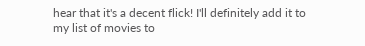hear that it's a decent flick! I'll definitely add it to my list of movies to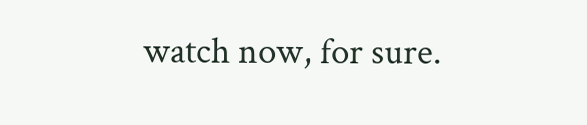watch now, for sure.